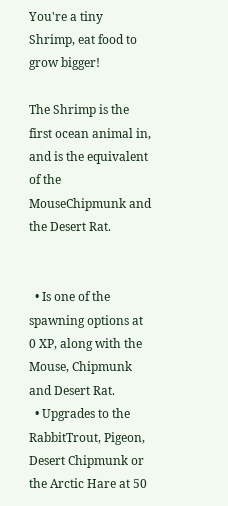You're a tiny Shrimp, eat food to grow bigger!

The Shrimp is the first ocean animal in, and is the equivalent of the MouseChipmunk and the Desert Rat.


  • Is one of the spawning options at 0 XP, along with the Mouse, Chipmunk and Desert Rat.
  • Upgrades to the RabbitTrout, Pigeon, Desert Chipmunk or the Arctic Hare at 50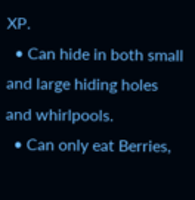XP.
  • Can hide in both small and large hiding holes and whirlpools.
  • Can only eat Berries,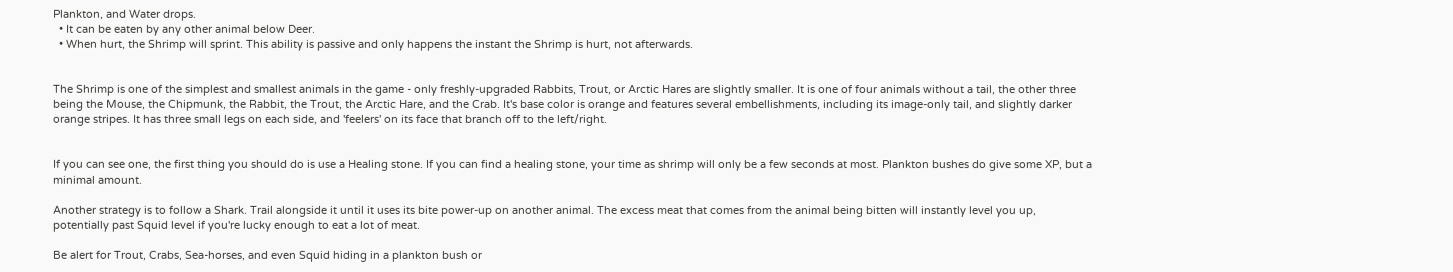Plankton, and Water drops.
  • It can be eaten by any other animal below Deer.
  • When hurt, the Shrimp will sprint. This ability is passive and only happens the instant the Shrimp is hurt, not afterwards.


The Shrimp is one of the simplest and smallest animals in the game - only freshly-upgraded Rabbits, Trout, or Arctic Hares are slightly smaller. It is one of four animals without a tail, the other three being the Mouse, the Chipmunk, the Rabbit, the Trout, the Arctic Hare, and the Crab. It's base color is orange and features several embellishments, including its image-only tail, and slightly darker orange stripes. It has three small legs on each side, and 'feelers' on its face that branch off to the left/right.


If you can see one, the first thing you should do is use a Healing stone. If you can find a healing stone, your time as shrimp will only be a few seconds at most. Plankton bushes do give some XP, but a minimal amount.

Another strategy is to follow a Shark. Trail alongside it until it uses its bite power-up on another animal. The excess meat that comes from the animal being bitten will instantly level you up, potentially past Squid level if you're lucky enough to eat a lot of meat.

Be alert for Trout, Crabs, Sea-horses, and even Squid hiding in a plankton bush or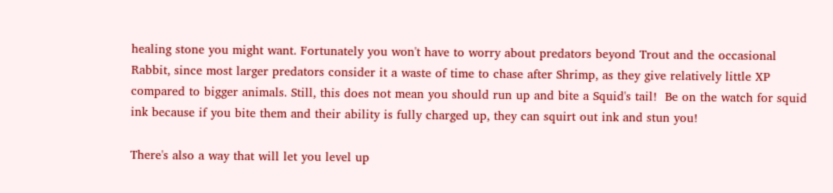healing stone you might want. Fortunately you won't have to worry about predators beyond Trout and the occasional Rabbit, since most larger predators consider it a waste of time to chase after Shrimp, as they give relatively little XP compared to bigger animals. Still, this does not mean you should run up and bite a Squid's tail!  Be on the watch for squid ink because if you bite them and their ability is fully charged up, they can squirt out ink and stun you!

There's also a way that will let you level up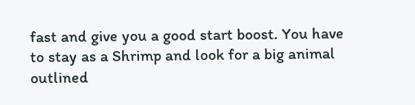fast and give you a good start boost. You have to stay as a Shrimp and look for a big animal outlined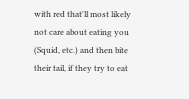with red that'll most likely not care about eating you (Squid, etc.) and then bite their tail, if they try to eat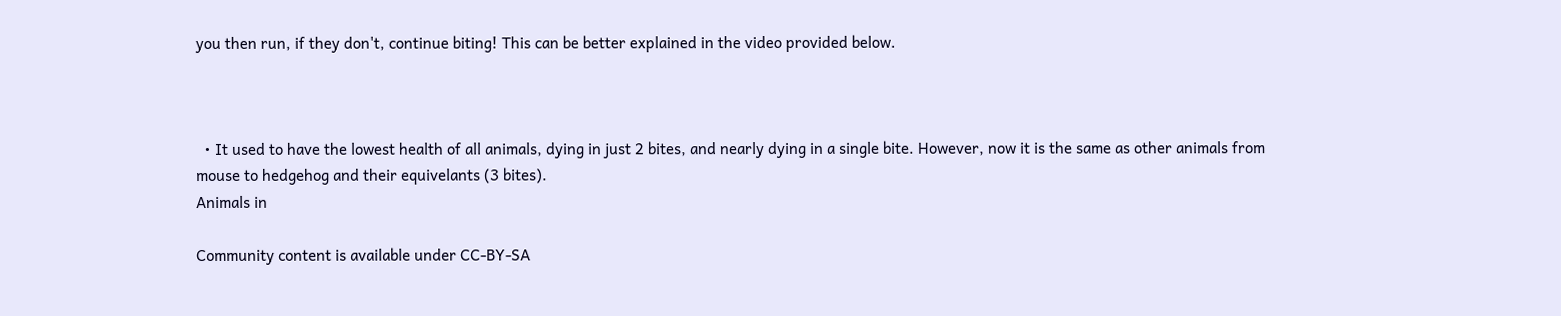you then run, if they don't, continue biting! This can be better explained in the video provided below.



  • It used to have the lowest health of all animals, dying in just 2 bites, and nearly dying in a single bite. However, now it is the same as other animals from mouse to hedgehog and their equivelants (3 bites).
Animals in

Community content is available under CC-BY-SA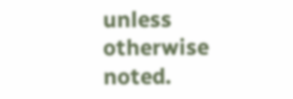unless otherwise noted.